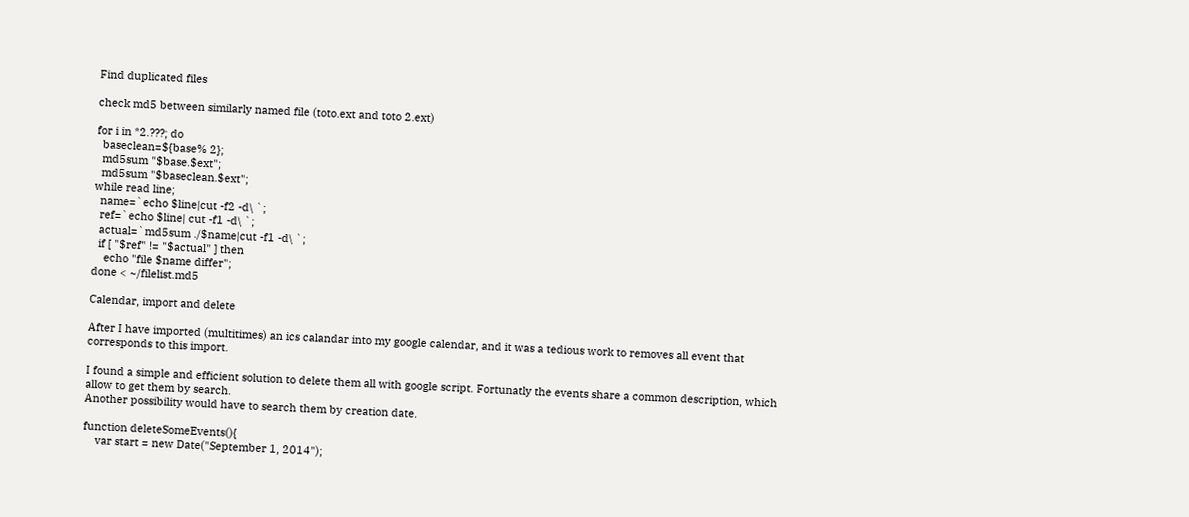Find duplicated files

check md5 between similarly named file (toto.ext and toto 2.ext)

for i in *2.???; do
  baseclean=${base% 2};
  md5sum "$base.$ext";
  md5sum "$baseclean.$ext";
while read line;
  name=`echo $line|cut -f2 -d\ `;
  ref=`echo $line| cut -f1 -d\ `;
  actual=`md5sum ./$name|cut -f1 -d\ `;
  if [ "$ref" != "$actual" ] then
    echo "file $name differ";
done < ~/filelist.md5

Calendar, import and delete

After I have imported (multitimes) an ics calandar into my google calendar, and it was a tedious work to removes all event that corresponds to this import.

I found a simple and efficient solution to delete them all with google script. Fortunatly the events share a common description, which allow to get them by search.
Another possibility would have to search them by creation date.

function deleteSomeEvents(){
    var start = new Date("September 1, 2014");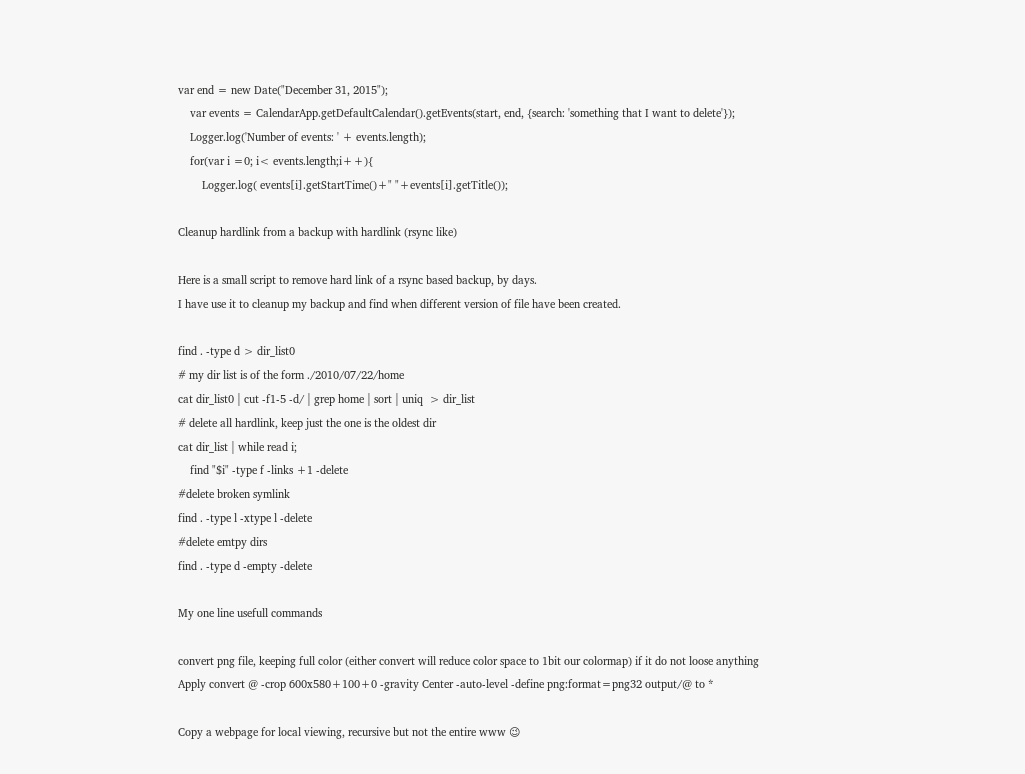var end = new Date("December 31, 2015");
    var events = CalendarApp.getDefaultCalendar().getEvents(start, end, {search: 'something that I want to delete'});
    Logger.log('Number of events: ' + events.length);
    for(var i =0; i< events.length;i++){
        Logger.log( events[i].getStartTime()+" "+events[i].getTitle());

Cleanup hardlink from a backup with hardlink (rsync like)

Here is a small script to remove hard link of a rsync based backup, by days.
I have use it to cleanup my backup and find when different version of file have been created.

find . -type d > dir_list0
# my dir list is of the form ./2010/07/22/home
cat dir_list0 | cut -f1-5 -d/ | grep home | sort | uniq  > dir_list
# delete all hardlink, keep just the one is the oldest dir
cat dir_list | while read i;
    find "$i" -type f -links +1 -delete
#delete broken symlink
find . -type l -xtype l -delete
#delete emtpy dirs
find . -type d -empty -delete

My one line usefull commands

convert png file, keeping full color (either convert will reduce color space to 1bit our colormap) if it do not loose anything
Apply convert @ -crop 600x580+100+0 -gravity Center -auto-level -define png:format=png32 output/@ to *

Copy a webpage for local viewing, recursive but not the entire www 😉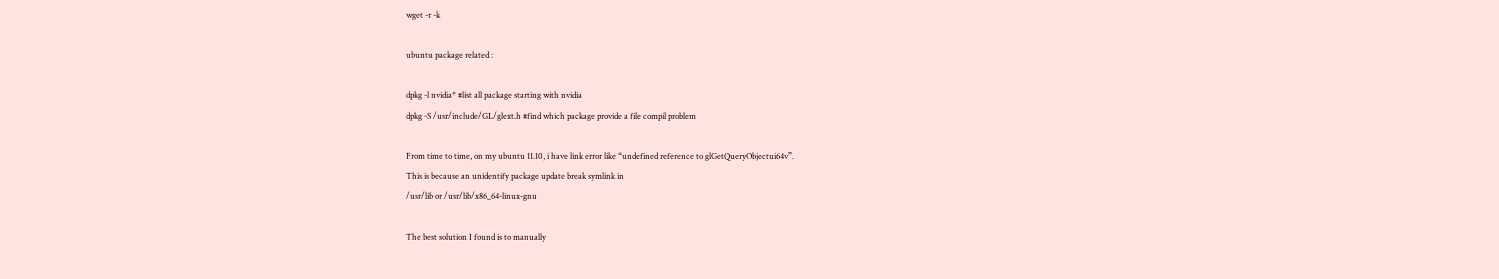wget -r -k

ubuntu package related :

dpkg -l nvidia* #list all package starting with nvidia
dpkg -S /usr/include/GL/glext.h #find which package provide a file compil problem

From time to time, on my ubuntu 11.10, i have link error like “undefined reference to glGetQueryObjectui64v”.
This is because an unidentify package update break symlink in
/usr/lib or /usr/lib/x86_64-linux-gnu

The best solution I found is to manually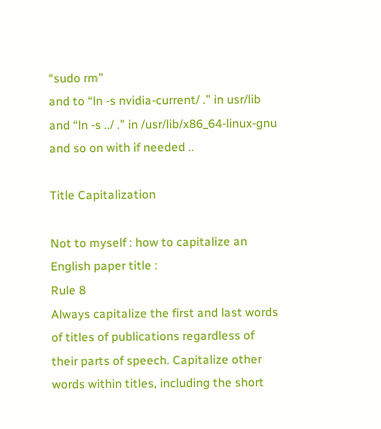“sudo rm”
and to “ln -s nvidia-current/ .” in usr/lib
and “ln -s ../ .” in /usr/lib/x86_64-linux-gnu
and so on with if needed ..

Title Capitalization

Not to myself : how to capitalize an English paper title :
Rule 8
Always capitalize the first and last words of titles of publications regardless of their parts of speech. Capitalize other words within titles, including the short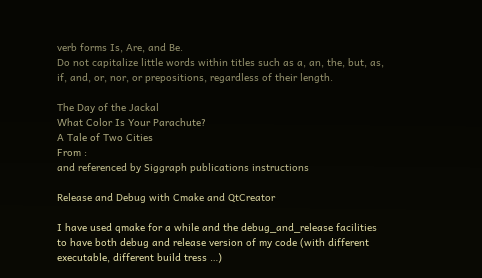verb forms Is, Are, and Be.
Do not capitalize little words within titles such as a, an, the, but, as, if, and, or, nor, or prepositions, regardless of their length.

The Day of the Jackal
What Color Is Your Parachute?
A Tale of Two Cities
From :
and referenced by Siggraph publications instructions

Release and Debug with Cmake and QtCreator

I have used qmake for a while and the debug_and_release facilities to have both debug and release version of my code (with different executable, different build tress …)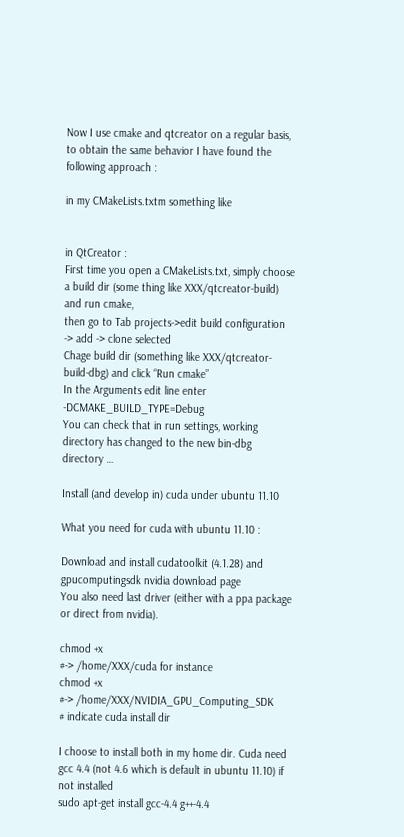Now I use cmake and qtcreator on a regular basis, to obtain the same behavior I have found the following approach :

in my CMakeLists.txtm something like


in QtCreator :
First time you open a CMakeLists.txt, simply choose a build dir (some thing like XXX/qtcreator-build) and run cmake,
then go to Tab projects->edit build configuration -> add -> clone selected
Chage build dir (something like XXX/qtcreator-build-dbg) and click “Run cmake”
In the Arguments edit line enter -DCMAKE_BUILD_TYPE=Debug
You can check that in run settings, working directory has changed to the new bin-dbg directory …

Install (and develop in) cuda under ubuntu 11.10

What you need for cuda with ubuntu 11.10 :

Download and install cudatoolkit (4.1.28) and gpucomputingsdk nvidia download page
You also need last driver (either with a ppa package or direct from nvidia).

chmod +x
#-> /home/XXX/cuda for instance
chmod +x
#-> /home/XXX/NVIDIA_GPU_Computing_SDK
# indicate cuda install dir

I choose to install both in my home dir. Cuda need gcc 4.4 (not 4.6 which is default in ubuntu 11.10) if not installed
sudo apt-get install gcc-4.4 g++-4.4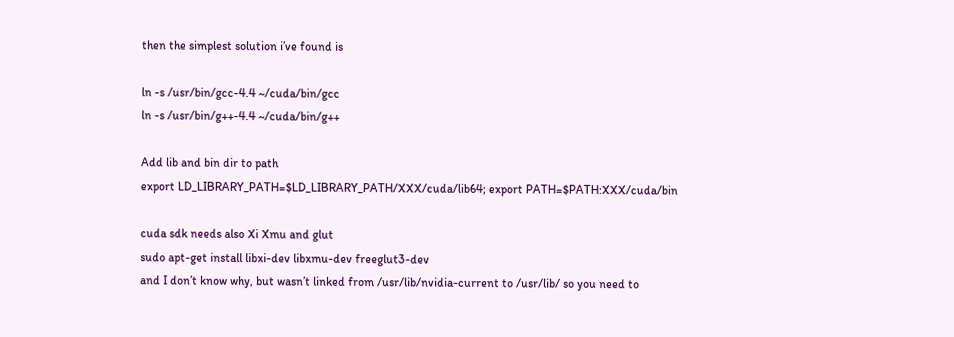then the simplest solution i’ve found is

ln -s /usr/bin/gcc-4.4 ~/cuda/bin/gcc
ln -s /usr/bin/g++-4.4 ~/cuda/bin/g++

Add lib and bin dir to path
export LD_LIBRARY_PATH=$LD_LIBRARY_PATH/XXX/cuda/lib64; export PATH=$PATH:XXX/cuda/bin

cuda sdk needs also Xi Xmu and glut
sudo apt-get install libxi-dev libxmu-dev freeglut3-dev
and I don’t know why, but wasn’t linked from /usr/lib/nvidia-current to /usr/lib/ so you need to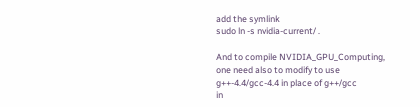add the symlink
sudo ln -s nvidia-current/ .

And to compile NVIDIA_GPU_Computing,
one need also to modify to use g++-4.4/gcc-4.4 in place of g++/gcc
in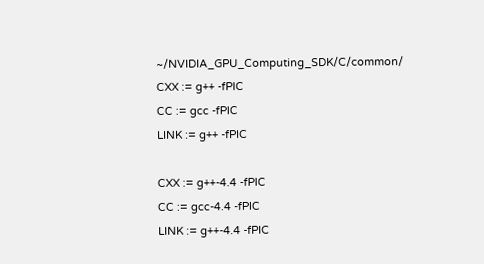~/NVIDIA_GPU_Computing_SDK/C/common/
CXX := g++ -fPIC
CC := gcc -fPIC
LINK := g++ -fPIC

CXX := g++-4.4 -fPIC
CC := gcc-4.4 -fPIC
LINK := g++-4.4 -fPIC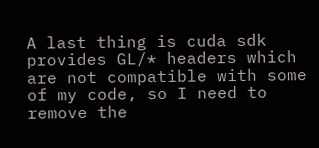A last thing is cuda sdk provides GL/* headers which are not compatible with some of my code, so I need to remove the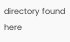directory found here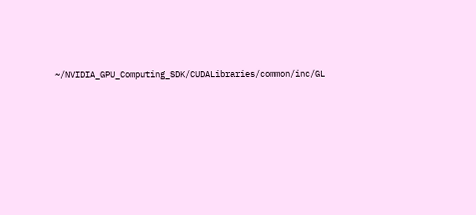~/NVIDIA_GPU_Computing_SDK/CUDALibraries/common/inc/GL